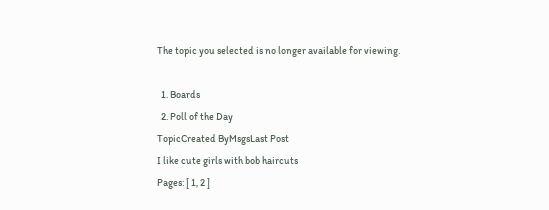The topic you selected is no longer available for viewing.

  1. Boards
  2. Poll of the Day
TopicCreated ByMsgsLast Post
I like cute girls with bob haircuts
Pages: [ 1, 2 ]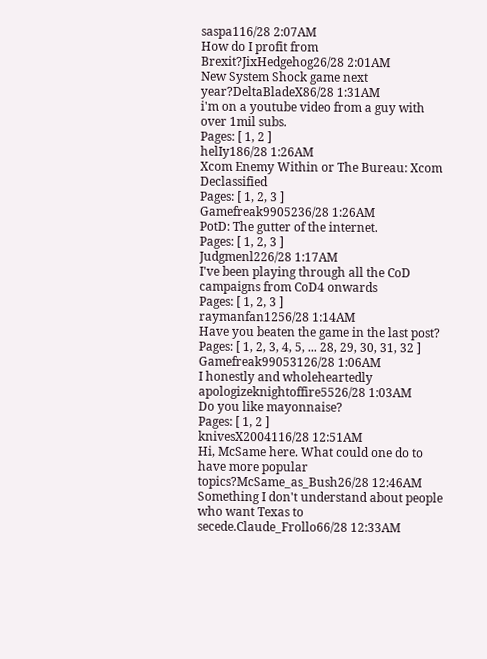saspa116/28 2:07AM
How do I profit from Brexit?JixHedgehog26/28 2:01AM
New System Shock game next year?DeltaBladeX86/28 1:31AM
i'm on a youtube video from a guy with over 1mil subs.
Pages: [ 1, 2 ]
helIy186/28 1:26AM
Xcom Enemy Within or The Bureau: Xcom Declassified
Pages: [ 1, 2, 3 ]
Gamefreak9905236/28 1:26AM
PotD: The gutter of the internet.
Pages: [ 1, 2, 3 ]
Judgmenl226/28 1:17AM
I've been playing through all the CoD campaigns from CoD4 onwards
Pages: [ 1, 2, 3 ]
raymanfan1256/28 1:14AM
Have you beaten the game in the last post?
Pages: [ 1, 2, 3, 4, 5, ... 28, 29, 30, 31, 32 ]
Gamefreak99053126/28 1:06AM
I honestly and wholeheartedly apologizeknightoffire5526/28 1:03AM
Do you like mayonnaise?
Pages: [ 1, 2 ]
knivesX2004116/28 12:51AM
Hi, McSame here. What could one do to have more popular topics?McSame_as_Bush26/28 12:46AM
Something I don't understand about people who want Texas to secede.Claude_Frollo66/28 12:33AM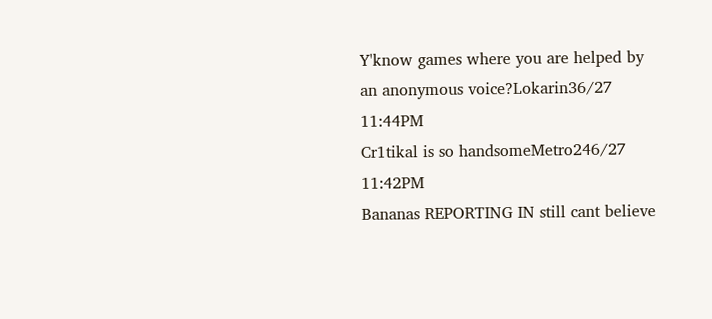Y'know games where you are helped by an anonymous voice?Lokarin36/27 11:44PM
Cr1tikal is so handsomeMetro246/27 11:42PM
Bananas REPORTING IN still cant believe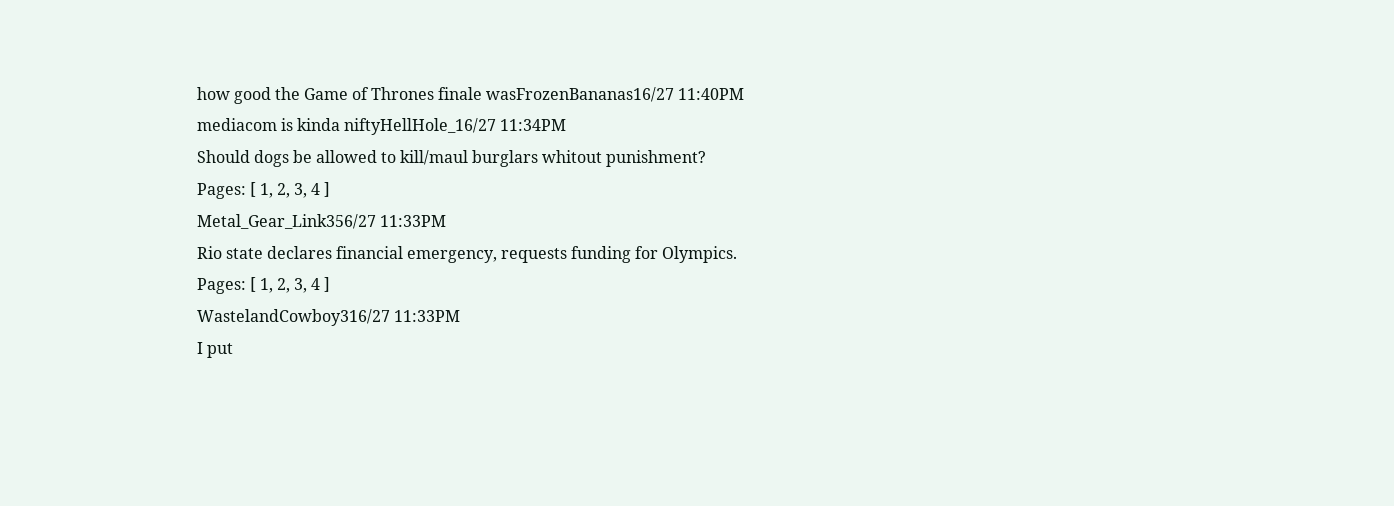how good the Game of Thrones finale wasFrozenBananas16/27 11:40PM
mediacom is kinda niftyHellHole_16/27 11:34PM
Should dogs be allowed to kill/maul burglars whitout punishment?
Pages: [ 1, 2, 3, 4 ]
Metal_Gear_Link356/27 11:33PM
Rio state declares financial emergency, requests funding for Olympics.
Pages: [ 1, 2, 3, 4 ]
WastelandCowboy316/27 11:33PM
I put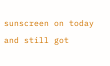sunscreen on today and still got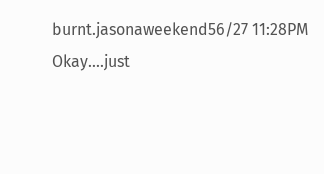burnt.jasonaweekend56/27 11:28PM
Okay....just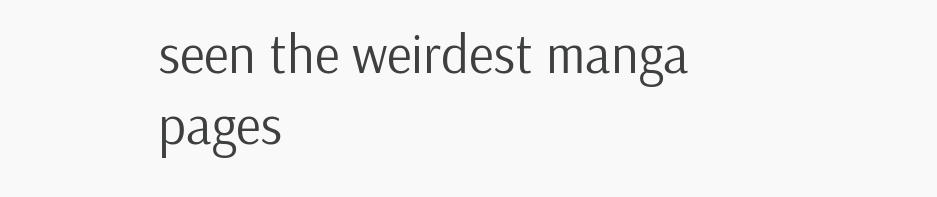seen the weirdest manga pages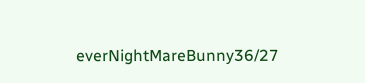everNightMareBunny36/27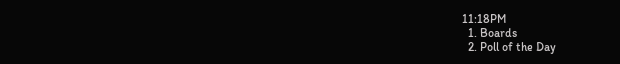11:18PM
  1. Boards
  2. Poll of the Day